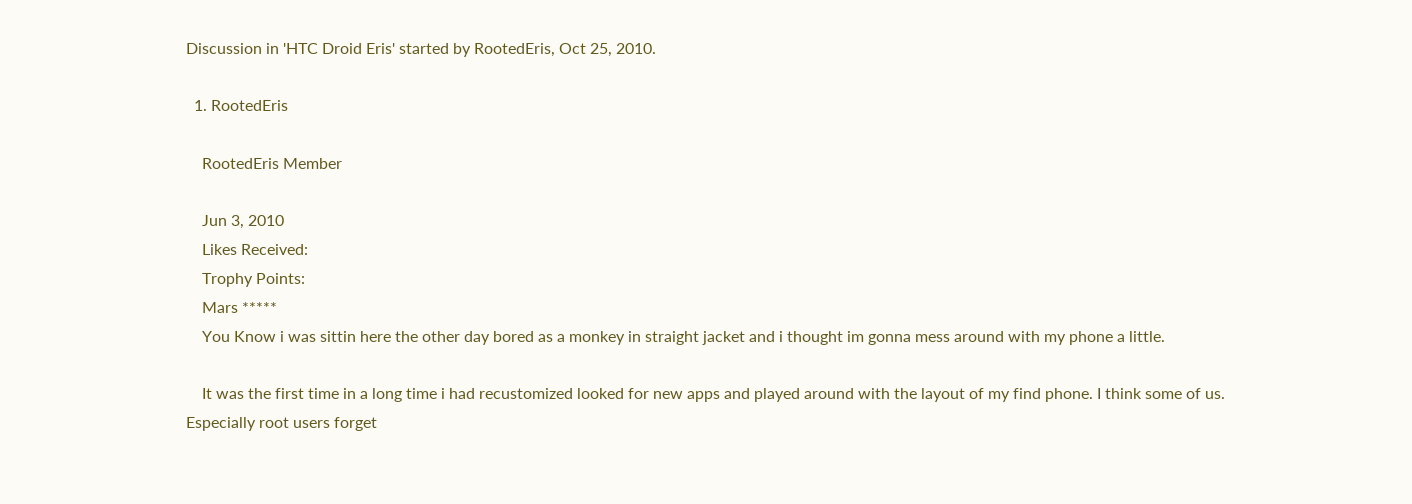Discussion in 'HTC Droid Eris' started by RootedEris, Oct 25, 2010.

  1. RootedEris

    RootedEris Member

    Jun 3, 2010
    Likes Received:
    Trophy Points:
    Mars *****
    You Know i was sittin here the other day bored as a monkey in straight jacket and i thought im gonna mess around with my phone a little.

    It was the first time in a long time i had recustomized looked for new apps and played around with the layout of my find phone. I think some of us. Especially root users forget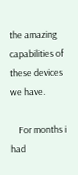the amazing capabilities of these devices we have.

    For months i had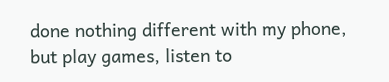done nothing different with my phone, but play games, listen to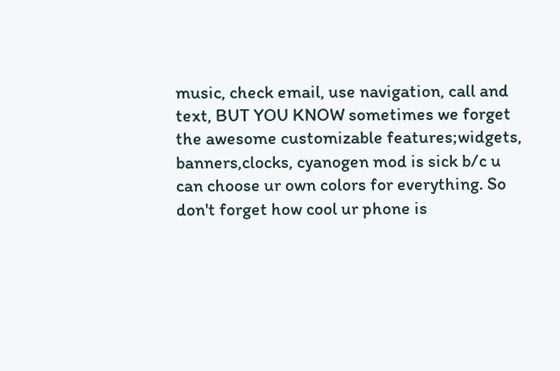music, check email, use navigation, call and text, BUT YOU KNOW sometimes we forget the awesome customizable features;widgets, banners,clocks, cyanogen mod is sick b/c u can choose ur own colors for everything. So don't forget how cool ur phone is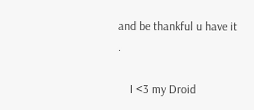and be thankful u have it .

    I <3 my Droid